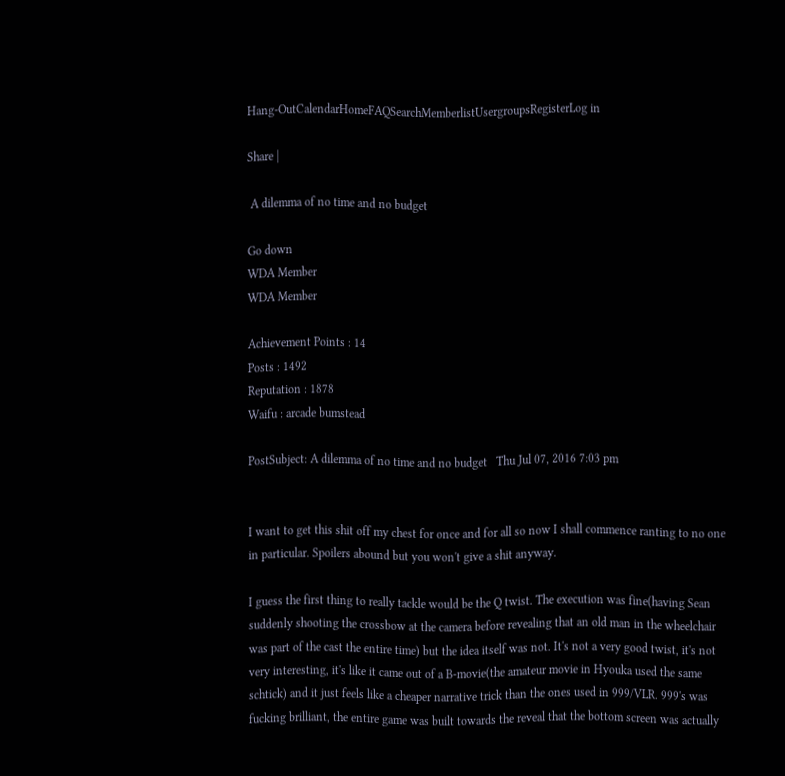Hang-OutCalendarHomeFAQSearchMemberlistUsergroupsRegisterLog in

Share |

 A dilemma of no time and no budget

Go down
WDA Member
WDA Member

Achievement Points : 14
Posts : 1492
Reputation : 1878
Waifu : arcade bumstead

PostSubject: A dilemma of no time and no budget   Thu Jul 07, 2016 7:03 pm


I want to get this shit off my chest for once and for all so now I shall commence ranting to no one in particular. Spoilers abound but you won't give a shit anyway.

I guess the first thing to really tackle would be the Q twist. The execution was fine(having Sean suddenly shooting the crossbow at the camera before revealing that an old man in the wheelchair was part of the cast the entire time) but the idea itself was not. It's not a very good twist, it's not very interesting, it's like it came out of a B-movie(the amateur movie in Hyouka used the same schtick) and it just feels like a cheaper narrative trick than the ones used in 999/VLR. 999's was fucking brilliant, the entire game was built towards the reveal that the bottom screen was actually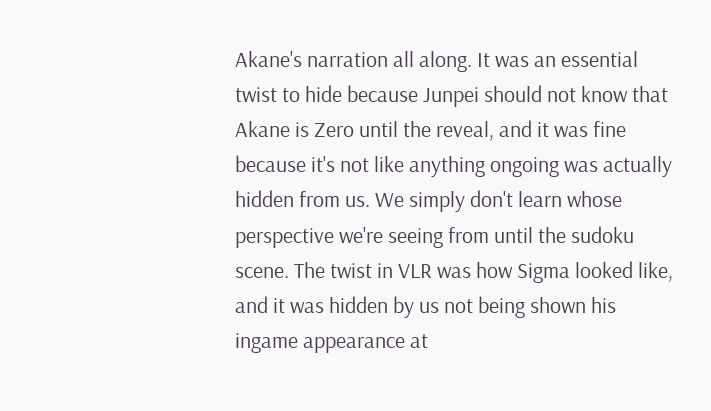Akane's narration all along. It was an essential twist to hide because Junpei should not know that Akane is Zero until the reveal, and it was fine because it's not like anything ongoing was actually hidden from us. We simply don't learn whose perspective we're seeing from until the sudoku scene. The twist in VLR was how Sigma looked like, and it was hidden by us not being shown his ingame appearance at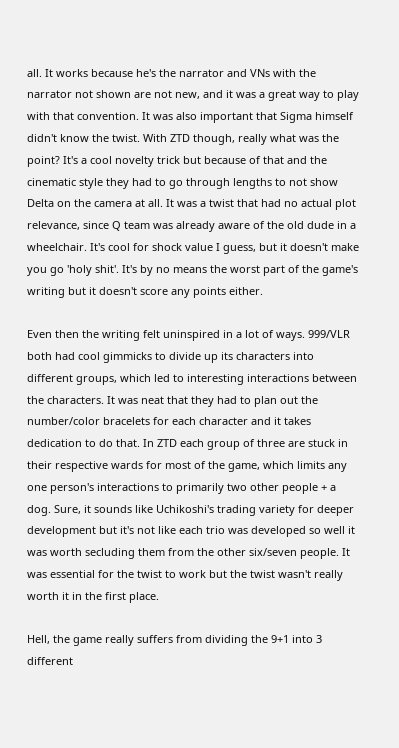all. It works because he's the narrator and VNs with the narrator not shown are not new, and it was a great way to play with that convention. It was also important that Sigma himself didn't know the twist. With ZTD though, really what was the point? It's a cool novelty trick but because of that and the cinematic style they had to go through lengths to not show Delta on the camera at all. It was a twist that had no actual plot relevance, since Q team was already aware of the old dude in a wheelchair. It's cool for shock value I guess, but it doesn't make you go 'holy shit'. It's by no means the worst part of the game's writing but it doesn't score any points either.

Even then the writing felt uninspired in a lot of ways. 999/VLR both had cool gimmicks to divide up its characters into different groups, which led to interesting interactions between the characters. It was neat that they had to plan out the number/color bracelets for each character and it takes dedication to do that. In ZTD each group of three are stuck in their respective wards for most of the game, which limits any one person's interactions to primarily two other people + a dog. Sure, it sounds like Uchikoshi's trading variety for deeper development but it's not like each trio was developed so well it was worth secluding them from the other six/seven people. It was essential for the twist to work but the twist wasn't really worth it in the first place.

Hell, the game really suffers from dividing the 9+1 into 3 different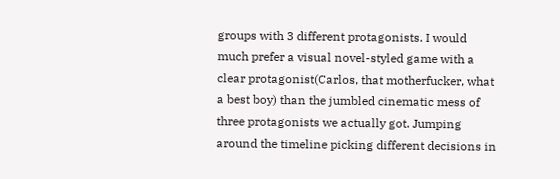groups with 3 different protagonists. I would much prefer a visual novel-styled game with a clear protagonist(Carlos, that motherfucker, what a best boy) than the jumbled cinematic mess of three protagonists we actually got. Jumping around the timeline picking different decisions in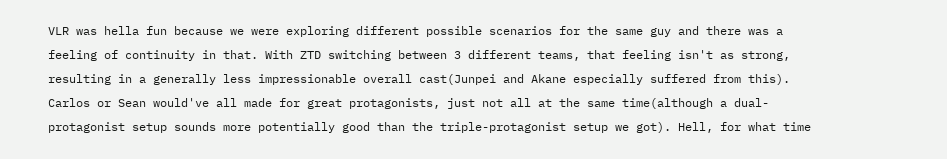VLR was hella fun because we were exploring different possible scenarios for the same guy and there was a feeling of continuity in that. With ZTD switching between 3 different teams, that feeling isn't as strong, resulting in a generally less impressionable overall cast(Junpei and Akane especially suffered from this). Carlos or Sean would've all made for great protagonists, just not all at the same time(although a dual-protagonist setup sounds more potentially good than the triple-protagonist setup we got). Hell, for what time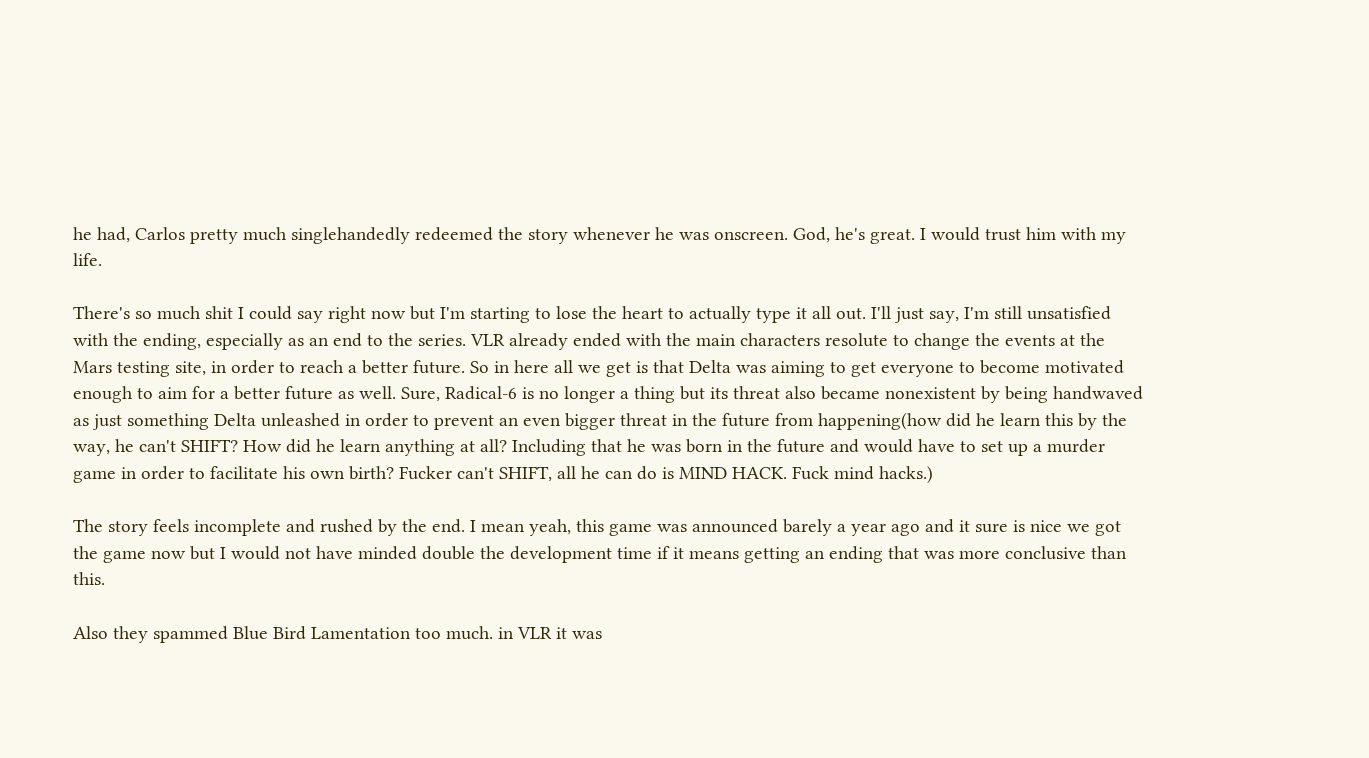he had, Carlos pretty much singlehandedly redeemed the story whenever he was onscreen. God, he's great. I would trust him with my life.

There's so much shit I could say right now but I'm starting to lose the heart to actually type it all out. I'll just say, I'm still unsatisfied with the ending, especially as an end to the series. VLR already ended with the main characters resolute to change the events at the Mars testing site, in order to reach a better future. So in here all we get is that Delta was aiming to get everyone to become motivated enough to aim for a better future as well. Sure, Radical-6 is no longer a thing but its threat also became nonexistent by being handwaved as just something Delta unleashed in order to prevent an even bigger threat in the future from happening(how did he learn this by the way, he can't SHIFT? How did he learn anything at all? Including that he was born in the future and would have to set up a murder game in order to facilitate his own birth? Fucker can't SHIFT, all he can do is MIND HACK. Fuck mind hacks.)

The story feels incomplete and rushed by the end. I mean yeah, this game was announced barely a year ago and it sure is nice we got the game now but I would not have minded double the development time if it means getting an ending that was more conclusive than this.

Also they spammed Blue Bird Lamentation too much. in VLR it was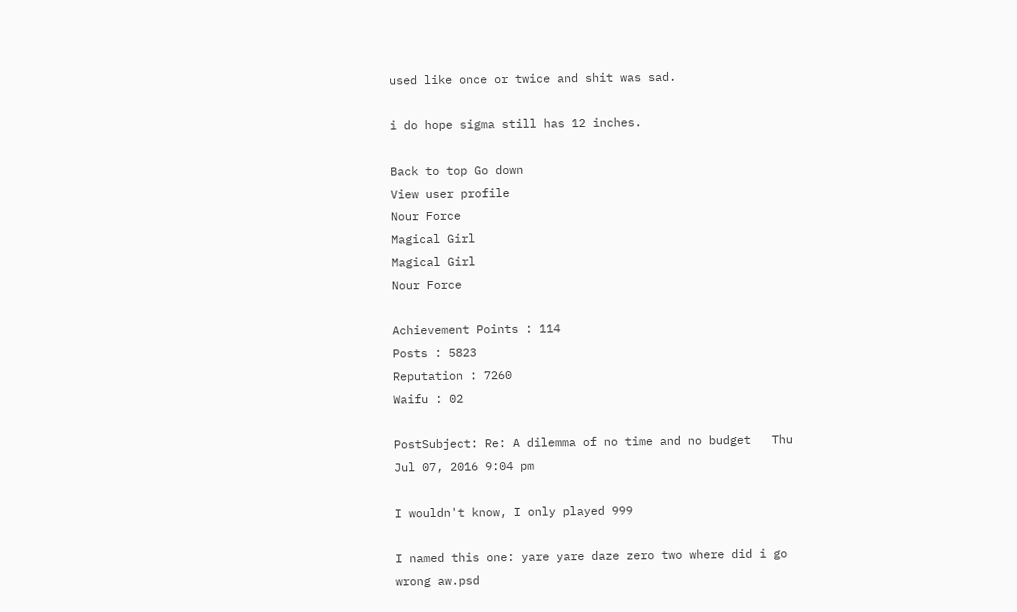used like once or twice and shit was sad.

i do hope sigma still has 12 inches.

Back to top Go down
View user profile
Nour Force
Magical Girl
Magical Girl
Nour Force

Achievement Points : 114
Posts : 5823
Reputation : 7260
Waifu : 02

PostSubject: Re: A dilemma of no time and no budget   Thu Jul 07, 2016 9:04 pm

I wouldn't know, I only played 999

I named this one: yare yare daze zero two where did i go wrong aw.psd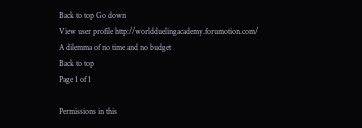Back to top Go down
View user profile http://worldduelingacademy.forumotion.com/
A dilemma of no time and no budget
Back to top
Page 1 of 1

Permissions in this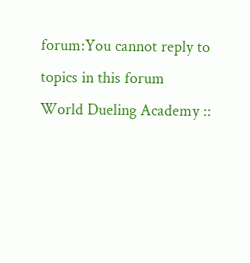forum:You cannot reply to topics in this forum
World Dueling Academy ::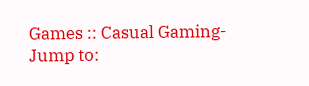Games :: Casual Gaming-
Jump to: